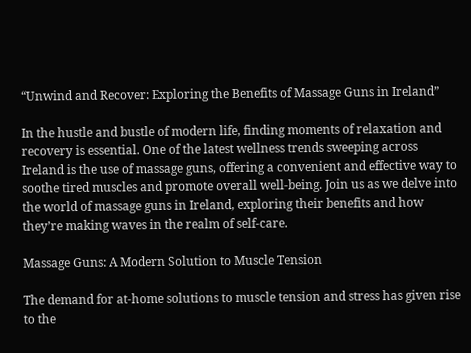“Unwind and Recover: Exploring the Benefits of Massage Guns in Ireland”

In the hustle and bustle of modern life, finding moments of relaxation and recovery is essential. One of the latest wellness trends sweeping across Ireland is the use of massage guns, offering a convenient and effective way to soothe tired muscles and promote overall well-being. Join us as we delve into the world of massage guns in Ireland, exploring their benefits and how they’re making waves in the realm of self-care.

Massage Guns: A Modern Solution to Muscle Tension

The demand for at-home solutions to muscle tension and stress has given rise to the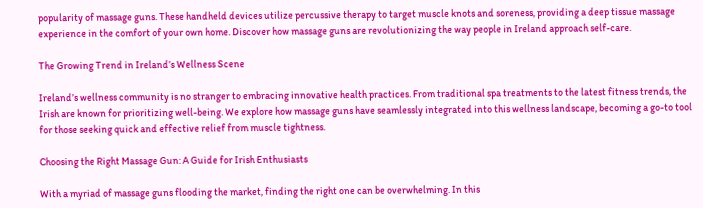popularity of massage guns. These handheld devices utilize percussive therapy to target muscle knots and soreness, providing a deep tissue massage experience in the comfort of your own home. Discover how massage guns are revolutionizing the way people in Ireland approach self-care.

The Growing Trend in Ireland’s Wellness Scene

Ireland’s wellness community is no stranger to embracing innovative health practices. From traditional spa treatments to the latest fitness trends, the Irish are known for prioritizing well-being. We explore how massage guns have seamlessly integrated into this wellness landscape, becoming a go-to tool for those seeking quick and effective relief from muscle tightness.

Choosing the Right Massage Gun: A Guide for Irish Enthusiasts

With a myriad of massage guns flooding the market, finding the right one can be overwhelming. In this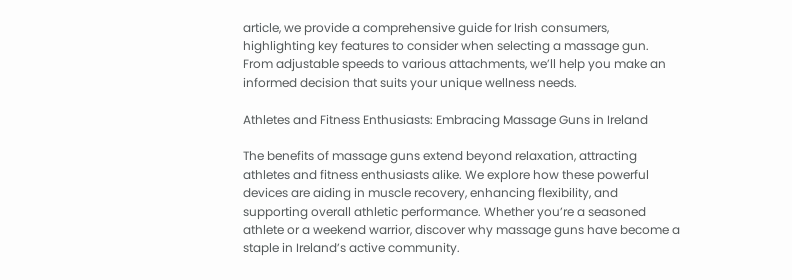article, we provide a comprehensive guide for Irish consumers, highlighting key features to consider when selecting a massage gun. From adjustable speeds to various attachments, we’ll help you make an informed decision that suits your unique wellness needs.

Athletes and Fitness Enthusiasts: Embracing Massage Guns in Ireland

The benefits of massage guns extend beyond relaxation, attracting athletes and fitness enthusiasts alike. We explore how these powerful devices are aiding in muscle recovery, enhancing flexibility, and supporting overall athletic performance. Whether you’re a seasoned athlete or a weekend warrior, discover why massage guns have become a staple in Ireland’s active community.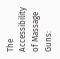The Accessibility of Massage Guns: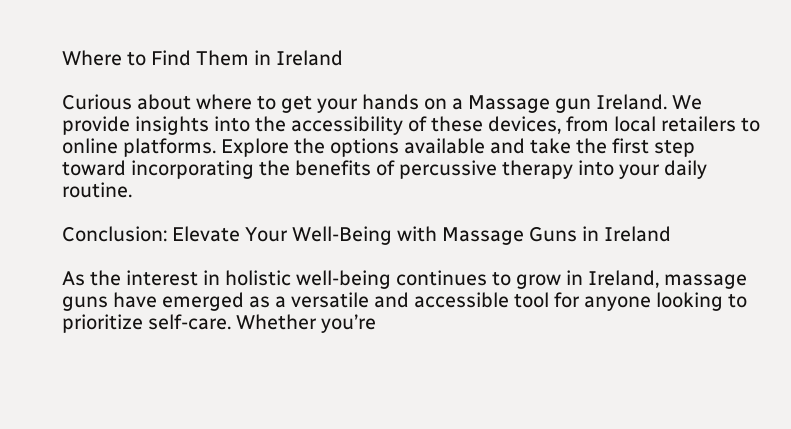Where to Find Them in Ireland

Curious about where to get your hands on a Massage gun Ireland. We provide insights into the accessibility of these devices, from local retailers to online platforms. Explore the options available and take the first step toward incorporating the benefits of percussive therapy into your daily routine.

Conclusion: Elevate Your Well-Being with Massage Guns in Ireland

As the interest in holistic well-being continues to grow in Ireland, massage guns have emerged as a versatile and accessible tool for anyone looking to prioritize self-care. Whether you’re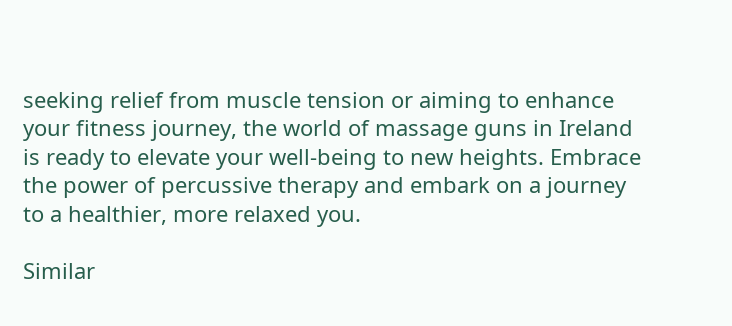seeking relief from muscle tension or aiming to enhance your fitness journey, the world of massage guns in Ireland is ready to elevate your well-being to new heights. Embrace the power of percussive therapy and embark on a journey to a healthier, more relaxed you.

Similar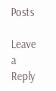Posts

Leave a Reply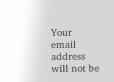Your email address will not be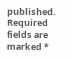published. Required fields are marked *